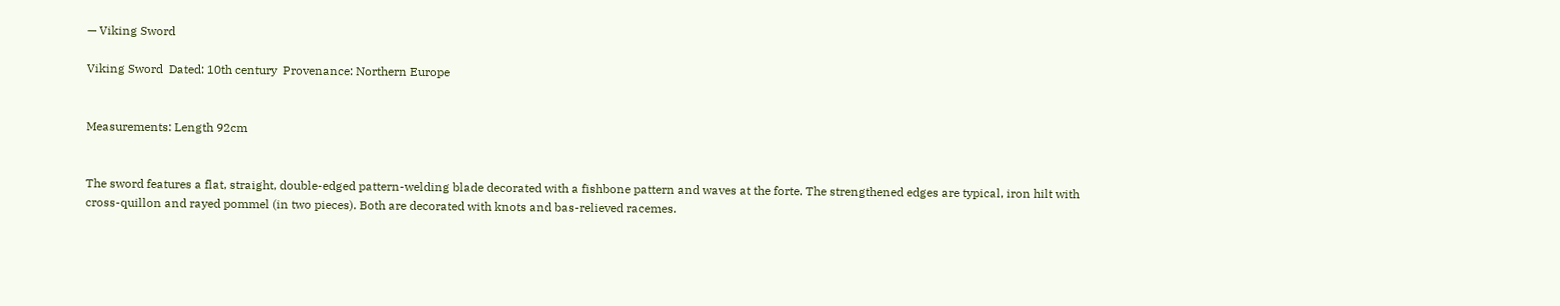— Viking Sword

Viking Sword  Dated: 10th century  Provenance: Northern Europe


Measurements: Length 92cm


The sword features a flat, straight, double-edged pattern-welding blade decorated with a fishbone pattern and waves at the forte. The strengthened edges are typical, iron hilt with cross-quillon and rayed pommel (in two pieces). Both are decorated with knots and bas-relieved racemes.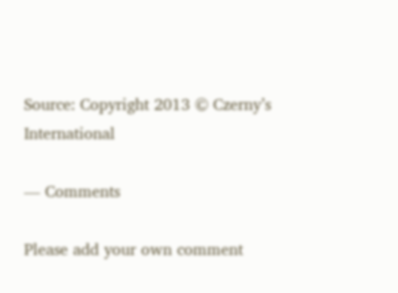Source: Copyright 2013 © Czerny’s International

— Comments

Please add your own comment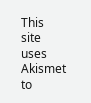This site uses Akismet to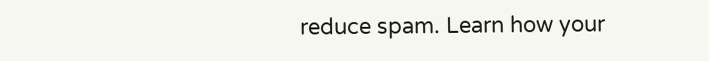reduce spam. Learn how your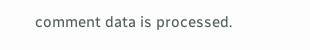comment data is processed.